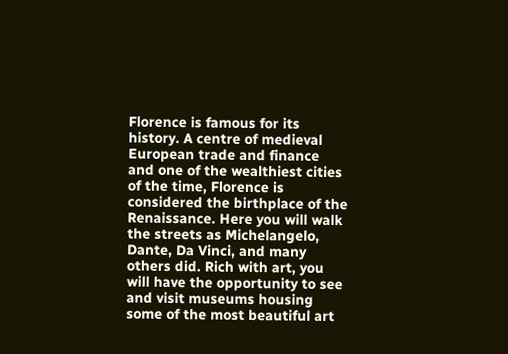Florence is famous for its history. A centre of medieval European trade and finance and one of the wealthiest cities of the time, Florence is considered the birthplace of the Renaissance. Here you will walk the streets as Michelangelo, Dante, Da Vinci, and many others did. Rich with art, you will have the opportunity to see and visit museums housing some of the most beautiful art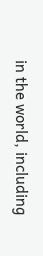in the world, including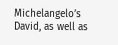Michelangelo’s David, as well as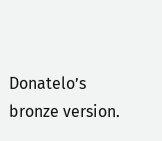Donatelo’s bronze version.